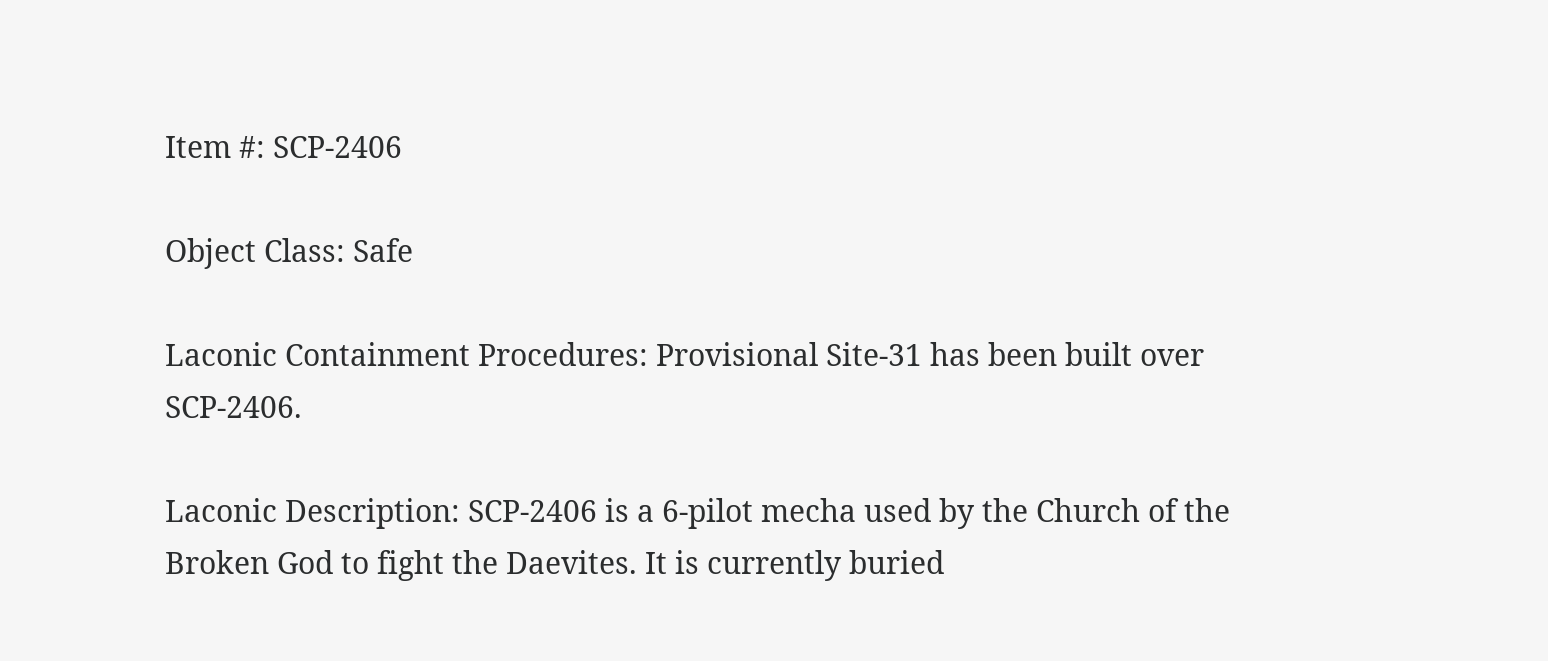Item #: SCP-2406

Object Class: Safe

Laconic Containment Procedures: Provisional Site-31 has been built over SCP-2406.

Laconic Description: SCP-2406 is a 6-pilot mecha used by the Church of the Broken God to fight the Daevites. It is currently buried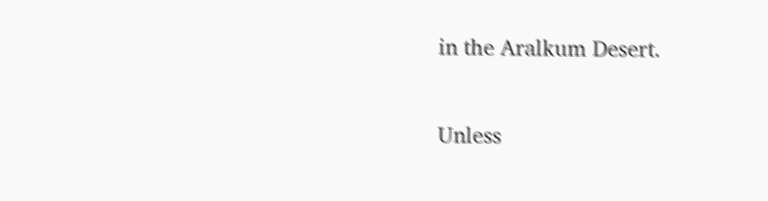in the Aralkum Desert.

Unless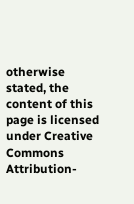otherwise stated, the content of this page is licensed under Creative Commons Attribution-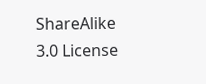ShareAlike 3.0 License